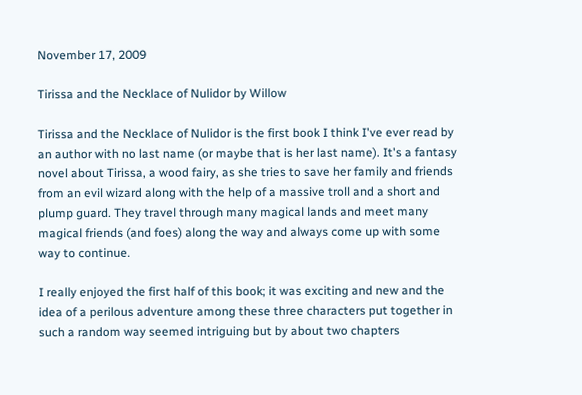November 17, 2009

Tirissa and the Necklace of Nulidor by Willow

Tirissa and the Necklace of Nulidor is the first book I think I've ever read by an author with no last name (or maybe that is her last name). It's a fantasy novel about Tirissa, a wood fairy, as she tries to save her family and friends from an evil wizard along with the help of a massive troll and a short and plump guard. They travel through many magical lands and meet many magical friends (and foes) along the way and always come up with some way to continue.

I really enjoyed the first half of this book; it was exciting and new and the idea of a perilous adventure among these three characters put together in such a random way seemed intriguing but by about two chapters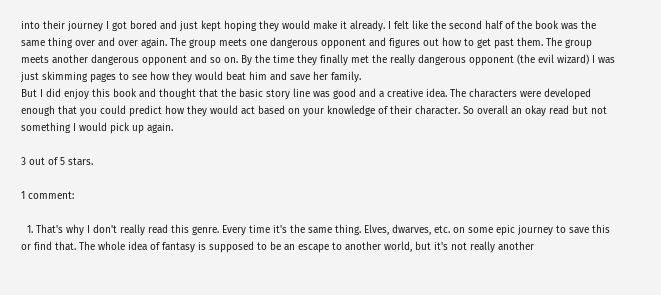into their journey I got bored and just kept hoping they would make it already. I felt like the second half of the book was the same thing over and over again. The group meets one dangerous opponent and figures out how to get past them. The group meets another dangerous opponent and so on. By the time they finally met the really dangerous opponent (the evil wizard) I was just skimming pages to see how they would beat him and save her family.
But I did enjoy this book and thought that the basic story line was good and a creative idea. The characters were developed enough that you could predict how they would act based on your knowledge of their character. So overall an okay read but not something I would pick up again.

3 out of 5 stars.

1 comment:

  1. That's why I don't really read this genre. Every time it's the same thing. Elves, dwarves, etc. on some epic journey to save this or find that. The whole idea of fantasy is supposed to be an escape to another world, but it's not really another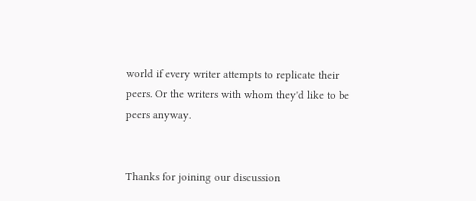world if every writer attempts to replicate their peers. Or the writers with whom they'd like to be peers anyway.


Thanks for joining our discussion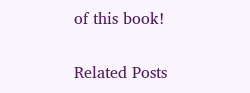of this book!

Related Posts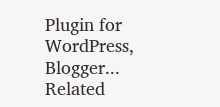Plugin for WordPress, Blogger...
Related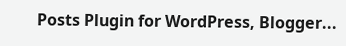Posts Plugin for WordPress, Blogger...